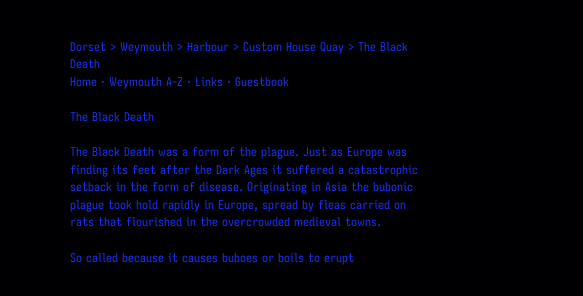Dorset > Weymouth > Harbour > Custom House Quay > The Black Death
Home · Weymouth A-Z · Links · Guestbook

The Black Death

The Black Death was a form of the plague. Just as Europe was finding its feet after the Dark Ages it suffered a catastrophic setback in the form of disease. Originating in Asia the bubonic plague took hold rapidly in Europe, spread by fleas carried on rats that flourished in the overcrowded medieval towns.

So called because it causes buboes or boils to erupt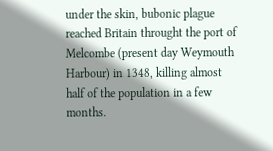under the skin, bubonic plague reached Britain throught the port of Melcombe (present day Weymouth Harbour) in 1348, killing almost half of the population in a few months.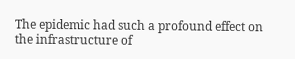The epidemic had such a profound effect on the infrastructure of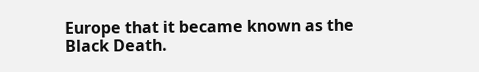Europe that it became known as the Black Death.